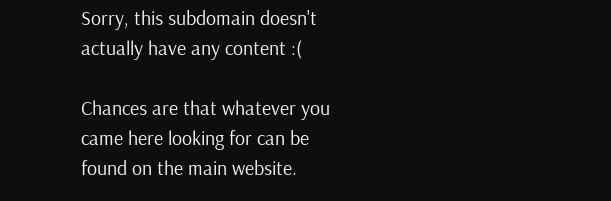Sorry, this subdomain doesn't actually have any content :(

Chances are that whatever you came here looking for can be found on the main website.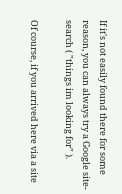If it's not easily found there for some reason, you can always try a Google site-search ( "things im looking for" ).

Of course, if you arrived here via a site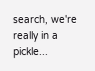search, we're really in a pickle...